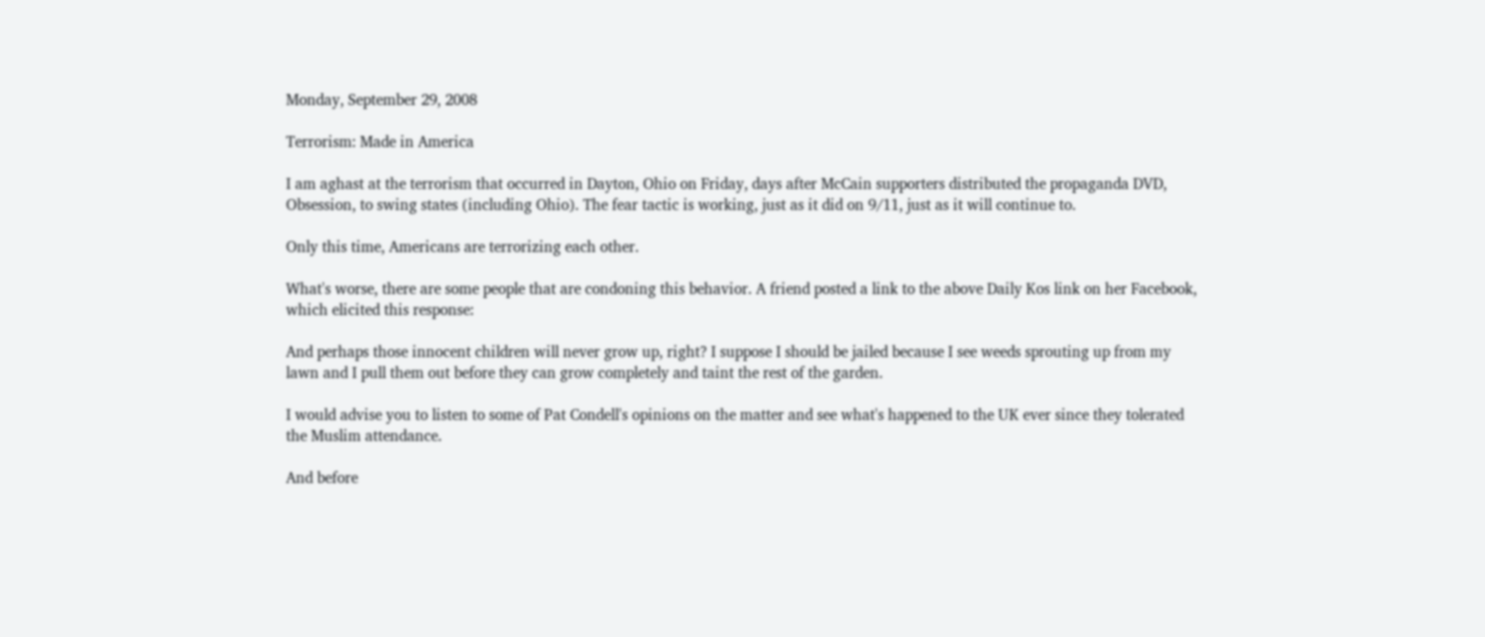Monday, September 29, 2008

Terrorism: Made in America

I am aghast at the terrorism that occurred in Dayton, Ohio on Friday, days after McCain supporters distributed the propaganda DVD, Obsession, to swing states (including Ohio). The fear tactic is working, just as it did on 9/11, just as it will continue to.

Only this time, Americans are terrorizing each other.

What's worse, there are some people that are condoning this behavior. A friend posted a link to the above Daily Kos link on her Facebook, which elicited this response:

And perhaps those innocent children will never grow up, right? I suppose I should be jailed because I see weeds sprouting up from my lawn and I pull them out before they can grow completely and taint the rest of the garden.

I would advise you to listen to some of Pat Condell's opinions on the matter and see what's happened to the UK ever since they tolerated the Muslim attendance.

And before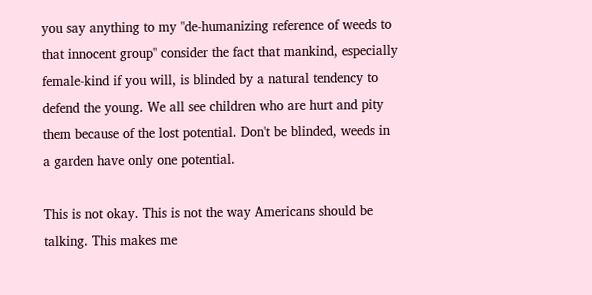you say anything to my "de-humanizing reference of weeds to that innocent group" consider the fact that mankind, especially female-kind if you will, is blinded by a natural tendency to defend the young. We all see children who are hurt and pity them because of the lost potential. Don't be blinded, weeds in a garden have only one potential.

This is not okay. This is not the way Americans should be talking. This makes me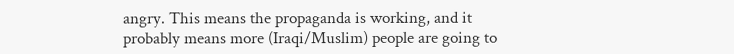angry. This means the propaganda is working, and it probably means more (Iraqi/Muslim) people are going to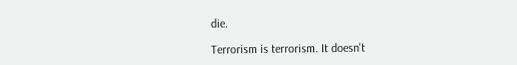die.

Terrorism is terrorism. It doesn't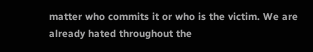matter who commits it or who is the victim. We are already hated throughout the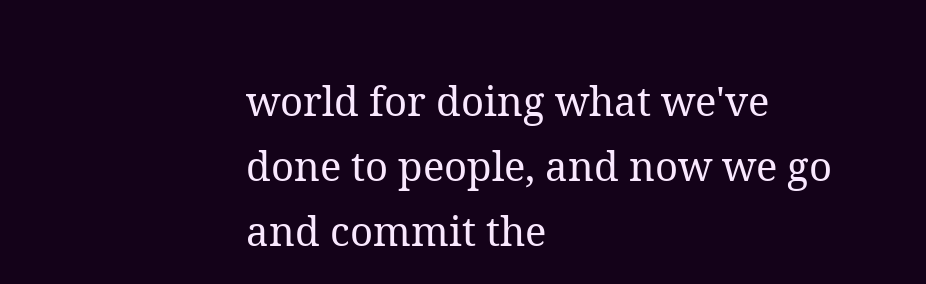world for doing what we've done to people, and now we go and commit the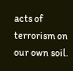acts of terrorism on our own soil.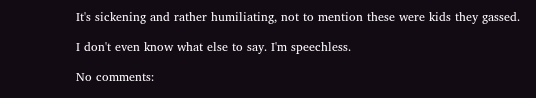It's sickening and rather humiliating, not to mention these were kids they gassed.

I don't even know what else to say. I'm speechless.

No comments: